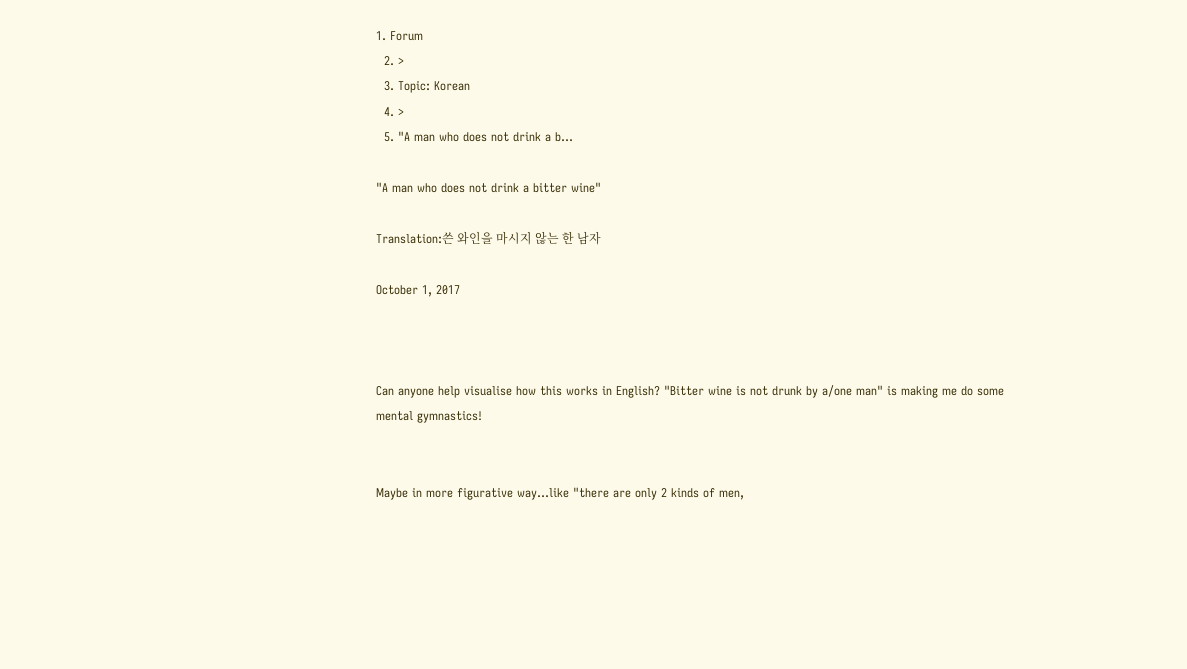1. Forum
  2. >
  3. Topic: Korean
  4. >
  5. "A man who does not drink a b…

"A man who does not drink a bitter wine"

Translation:쓴 와인을 마시지 않는 한 남자

October 1, 2017



Can anyone help visualise how this works in English? "Bitter wine is not drunk by a/one man" is making me do some mental gymnastics!


Maybe in more figurative way...like "there are only 2 kinds of men,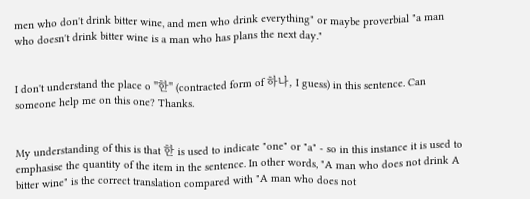men who don't drink bitter wine, and men who drink everything" or maybe proverbial "a man who doesn't drink bitter wine is a man who has plans the next day."


I don't understand the place o "한" (contracted form of 하나, I guess) in this sentence. Can someone help me on this one? Thanks.


My understanding of this is that 한 is used to indicate "one" or "a" - so in this instance it is used to emphasise the quantity of the item in the sentence. In other words, "A man who does not drink A bitter wine" is the correct translation compared with "A man who does not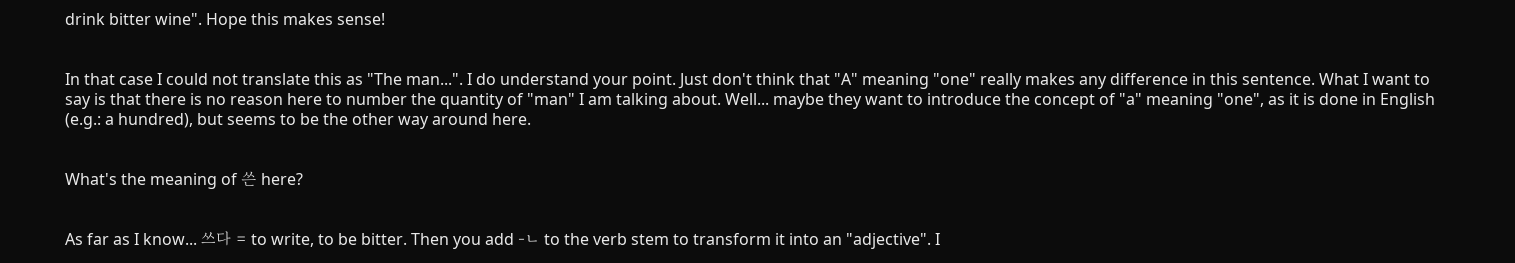drink bitter wine". Hope this makes sense!


In that case I could not translate this as "The man...". I do understand your point. Just don't think that "A" meaning "one" really makes any difference in this sentence. What I want to say is that there is no reason here to number the quantity of "man" I am talking about. Well... maybe they want to introduce the concept of "a" meaning "one", as it is done in English (e.g.: a hundred), but seems to be the other way around here.


What's the meaning of 쓴 here?


As far as I know... 쓰다 = to write, to be bitter. Then you add -ㄴ to the verb stem to transform it into an "adjective". I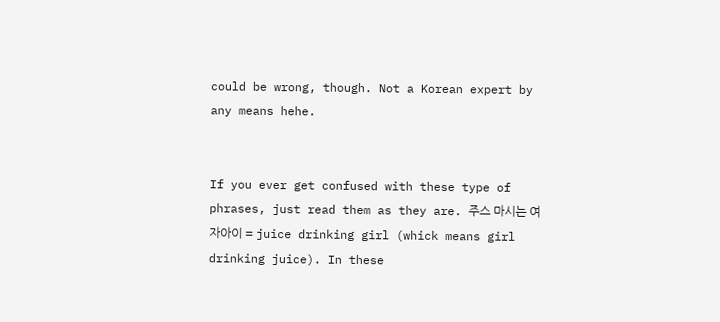could be wrong, though. Not a Korean expert by any means hehe.


If you ever get confused with these type of phrases, just read them as they are. 주스 마시는 여자아이 = juice drinking girl (whick means girl drinking juice). In these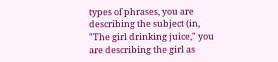types of phrases, you are describing the subject (in, "The girl drinking juice," you are describing the girl as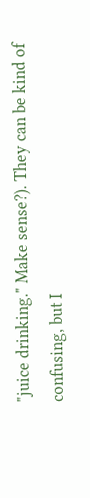"juice drinking." Make sense?). They can be kind of confusing, but I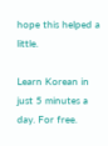hope this helped a little.

Learn Korean in just 5 minutes a day. For free.